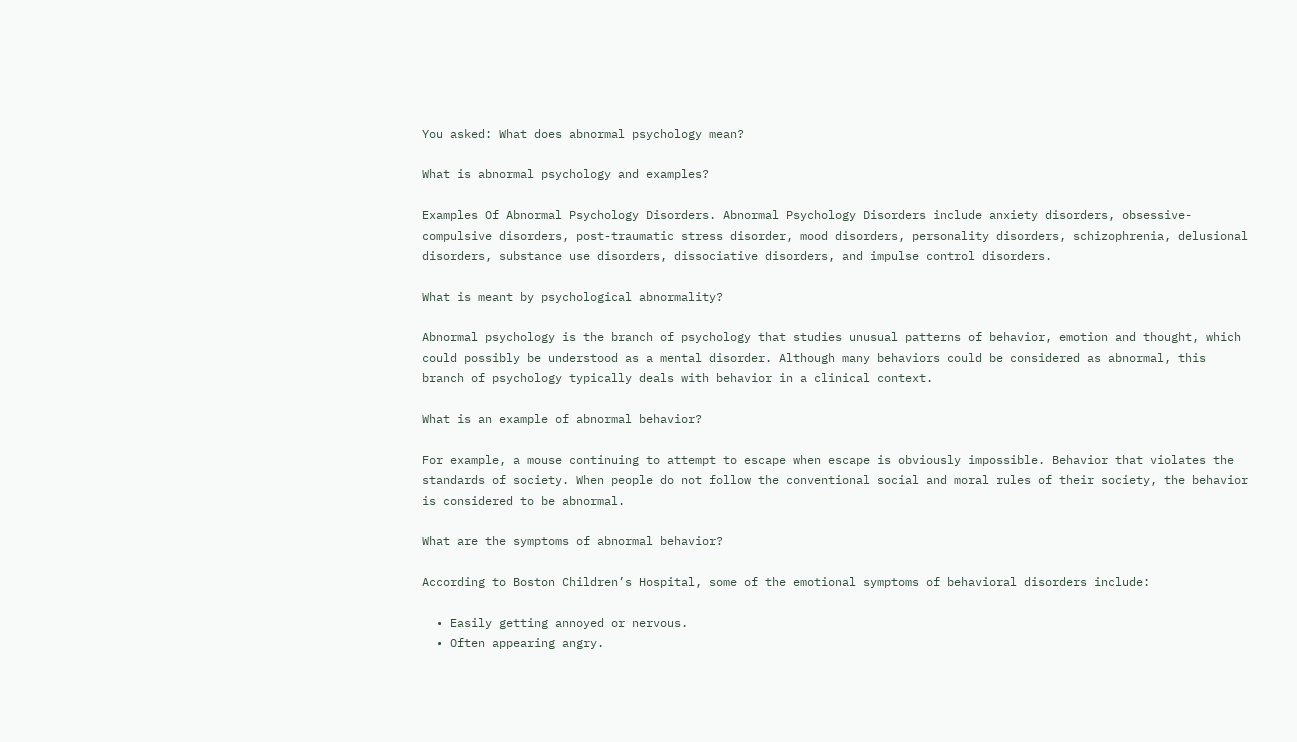You asked: What does abnormal psychology mean?

What is abnormal psychology and examples?

Examples Of Abnormal Psychology Disorders. Abnormal Psychology Disorders include anxiety disorders, obsessive-compulsive disorders, post-traumatic stress disorder, mood disorders, personality disorders, schizophrenia, delusional disorders, substance use disorders, dissociative disorders, and impulse control disorders.

What is meant by psychological abnormality?

Abnormal psychology is the branch of psychology that studies unusual patterns of behavior, emotion and thought, which could possibly be understood as a mental disorder. Although many behaviors could be considered as abnormal, this branch of psychology typically deals with behavior in a clinical context.

What is an example of abnormal behavior?

For example, a mouse continuing to attempt to escape when escape is obviously impossible. Behavior that violates the standards of society. When people do not follow the conventional social and moral rules of their society, the behavior is considered to be abnormal.

What are the symptoms of abnormal behavior?

According to Boston Children’s Hospital, some of the emotional symptoms of behavioral disorders include:

  • Easily getting annoyed or nervous.
  • Often appearing angry.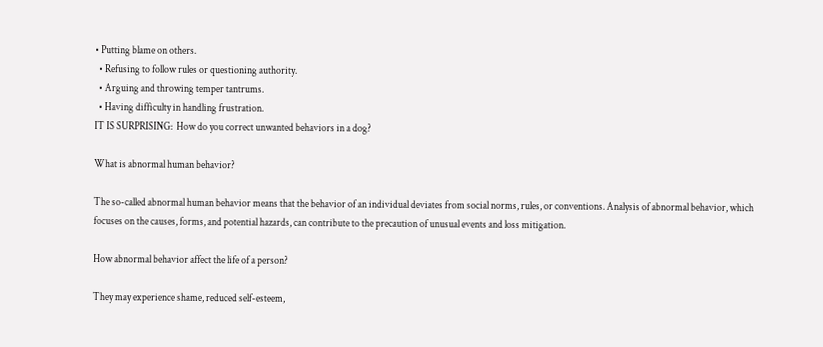• Putting blame on others.
  • Refusing to follow rules or questioning authority.
  • Arguing and throwing temper tantrums.
  • Having difficulty in handling frustration.
IT IS SURPRISING:  How do you correct unwanted behaviors in a dog?

What is abnormal human behavior?

The so-called abnormal human behavior means that the behavior of an individual deviates from social norms, rules, or conventions. Analysis of abnormal behavior, which focuses on the causes, forms, and potential hazards, can contribute to the precaution of unusual events and loss mitigation.

How abnormal behavior affect the life of a person?

They may experience shame, reduced self-esteem,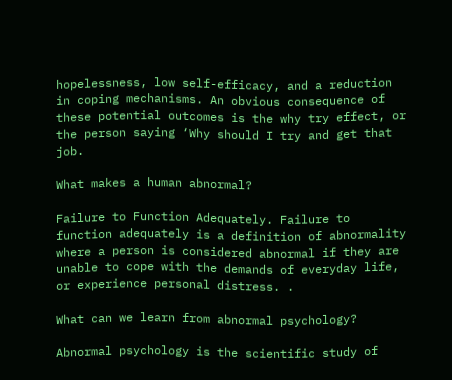hopelessness, low self-efficacy, and a reduction in coping mechanisms. An obvious consequence of these potential outcomes is the why try effect, or the person saying ‘Why should I try and get that job.

What makes a human abnormal?

Failure to Function Adequately. Failure to function adequately is a definition of abnormality where a person is considered abnormal if they are unable to cope with the demands of everyday life, or experience personal distress. .

What can we learn from abnormal psychology?

Abnormal psychology is the scientific study of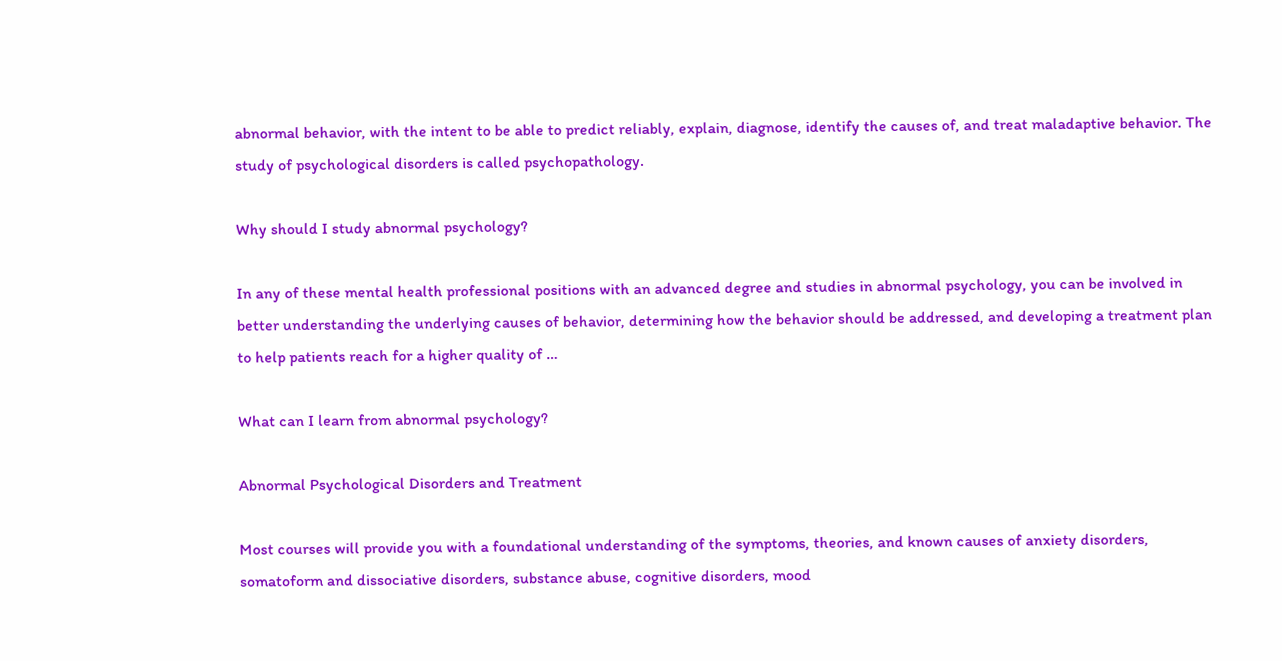abnormal behavior, with the intent to be able to predict reliably, explain, diagnose, identify the causes of, and treat maladaptive behavior. The study of psychological disorders is called psychopathology.

Why should I study abnormal psychology?

In any of these mental health professional positions with an advanced degree and studies in abnormal psychology, you can be involved in better understanding the underlying causes of behavior, determining how the behavior should be addressed, and developing a treatment plan to help patients reach for a higher quality of …

What can I learn from abnormal psychology?

Abnormal Psychological Disorders and Treatment

Most courses will provide you with a foundational understanding of the symptoms, theories, and known causes of anxiety disorders, somatoform and dissociative disorders, substance abuse, cognitive disorders, mood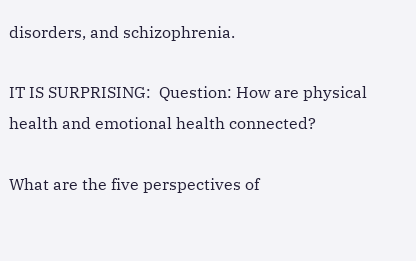disorders, and schizophrenia.

IT IS SURPRISING:  Question: How are physical health and emotional health connected?

What are the five perspectives of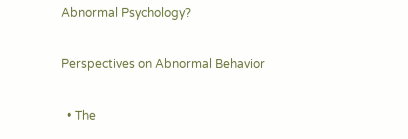Abnormal Psychology?

Perspectives on Abnormal Behavior

  • The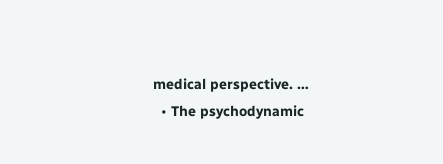medical perspective. …
  • The psychodynamic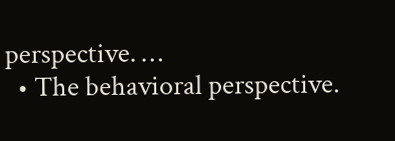perspective. …
  • The behavioral perspective.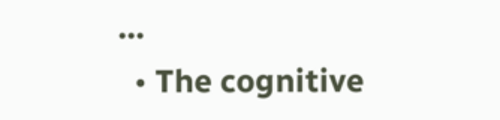…
  • The cognitive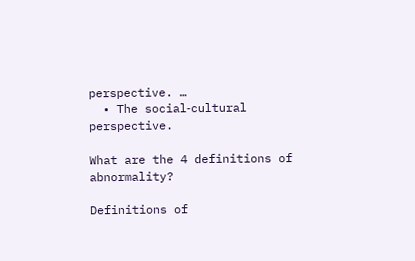perspective. …
  • The social‐cultural perspective.

What are the 4 definitions of abnormality?

Definitions of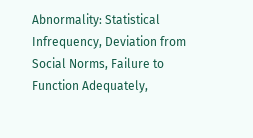Abnormality: Statistical Infrequency, Deviation from Social Norms, Failure to Function Adequately,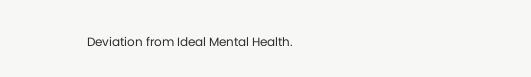Deviation from Ideal Mental Health.